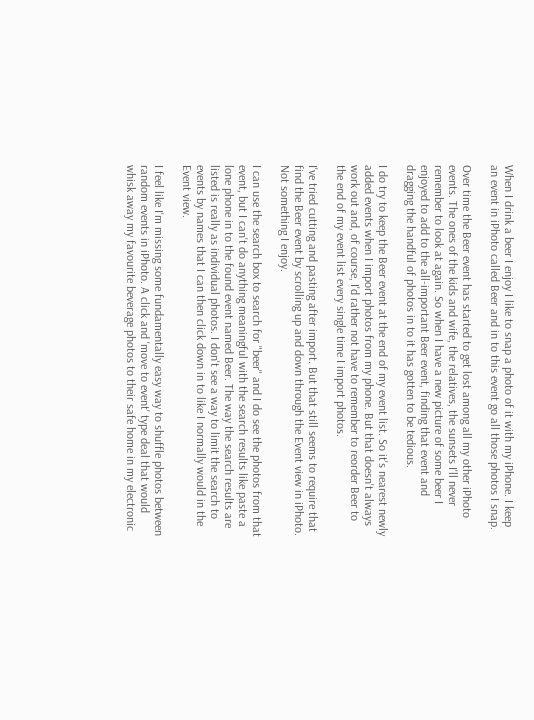When I drink a beer I enjoy I like to snap a photo of it with my iPhone. I keep an event in iPhoto called Beer and in to this event go all those photos I snap.

Over time the Beer event has started to get lost among all my other iPhoto events. The ones of the kids and wife, the relatives, the sunsets I'll never remember to look at again. So when I have a new picture of some beer I enjoyed to add to the all-important Beer event, finding that event and dragging the handful of photos in to it has gotten to be tedious.

I do try to keep the Beer event at the end of my event list. So it's nearest newly added events when I import photos from my phone. But that doesn't always work out and, of course, I'd rather not have to remember to reorder Beer to the end of my event list every single time I import photos.

I've tried cutting and pasting after import. But that still seems to require that find the Beer event by scrolling up and down through the Event view in iPhoto. Not something I enjoy.

I can use the search box to search for "beer" and I do see the photos from that event, but I can't do anything meaningful with the search results like paste a lone phone in to the found event named Beer. The way the search results are listed is really as individual photos. I don't see a way to limit the search to events by names that I can then click down in to like I normally would in the Event view.

I feel like I'm missing some fundamentally easy way to shuffle photos between random events in iPhoto. A click and 'move to event' type deal that would whisk away my favourite beverage photos to their safe home in my electronic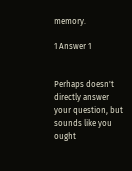memory.

1 Answer 1


Perhaps doesn't directly answer your question, but sounds like you ought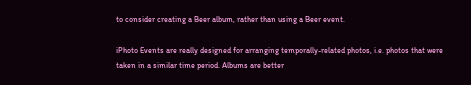to consider creating a Beer album, rather than using a Beer event.

iPhoto Events are really designed for arranging temporally-related photos, i.e. photos that were taken in a similar time period. Albums are better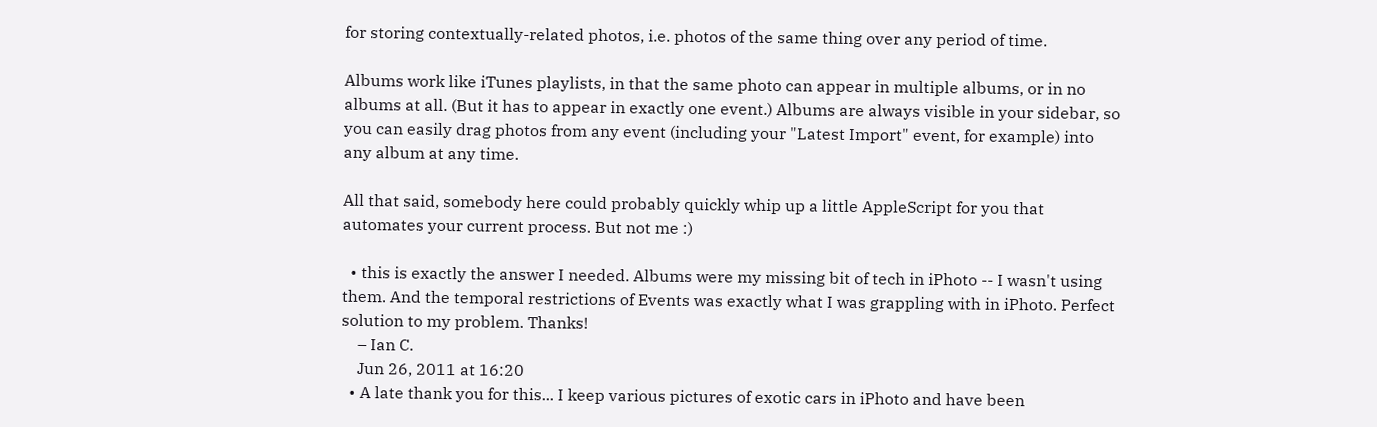for storing contextually-related photos, i.e. photos of the same thing over any period of time.

Albums work like iTunes playlists, in that the same photo can appear in multiple albums, or in no albums at all. (But it has to appear in exactly one event.) Albums are always visible in your sidebar, so you can easily drag photos from any event (including your "Latest Import" event, for example) into any album at any time.

All that said, somebody here could probably quickly whip up a little AppleScript for you that automates your current process. But not me :)

  • this is exactly the answer I needed. Albums were my missing bit of tech in iPhoto -- I wasn't using them. And the temporal restrictions of Events was exactly what I was grappling with in iPhoto. Perfect solution to my problem. Thanks!
    – Ian C.
    Jun 26, 2011 at 16:20
  • A late thank you for this... I keep various pictures of exotic cars in iPhoto and have been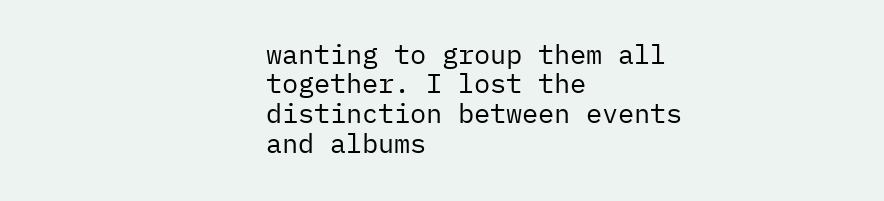wanting to group them all together. I lost the distinction between events and albums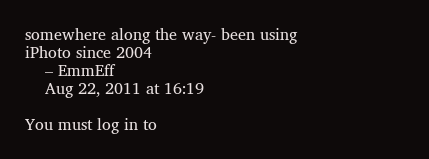somewhere along the way- been using iPhoto since 2004
    – EmmEff
    Aug 22, 2011 at 16:19

You must log in to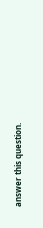answer this question.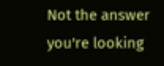Not the answer you're looking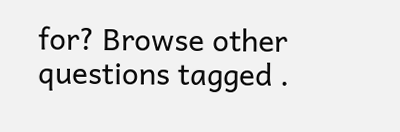for? Browse other questions tagged .